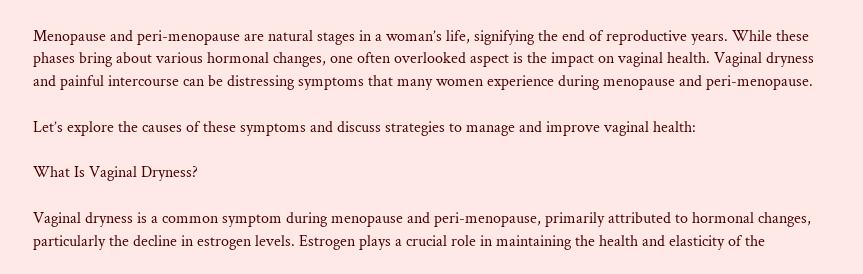Menopause and peri-menopause are natural stages in a woman’s life, signifying the end of reproductive years. While these phases bring about various hormonal changes, one often overlooked aspect is the impact on vaginal health. Vaginal dryness and painful intercourse can be distressing symptoms that many women experience during menopause and peri-menopause.

Let’s explore the causes of these symptoms and discuss strategies to manage and improve vaginal health:

What Is Vaginal Dryness?

Vaginal dryness is a common symptom during menopause and peri-menopause, primarily attributed to hormonal changes, particularly the decline in estrogen levels. Estrogen plays a crucial role in maintaining the health and elasticity of the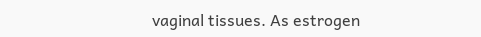vaginal tissues. As estrogen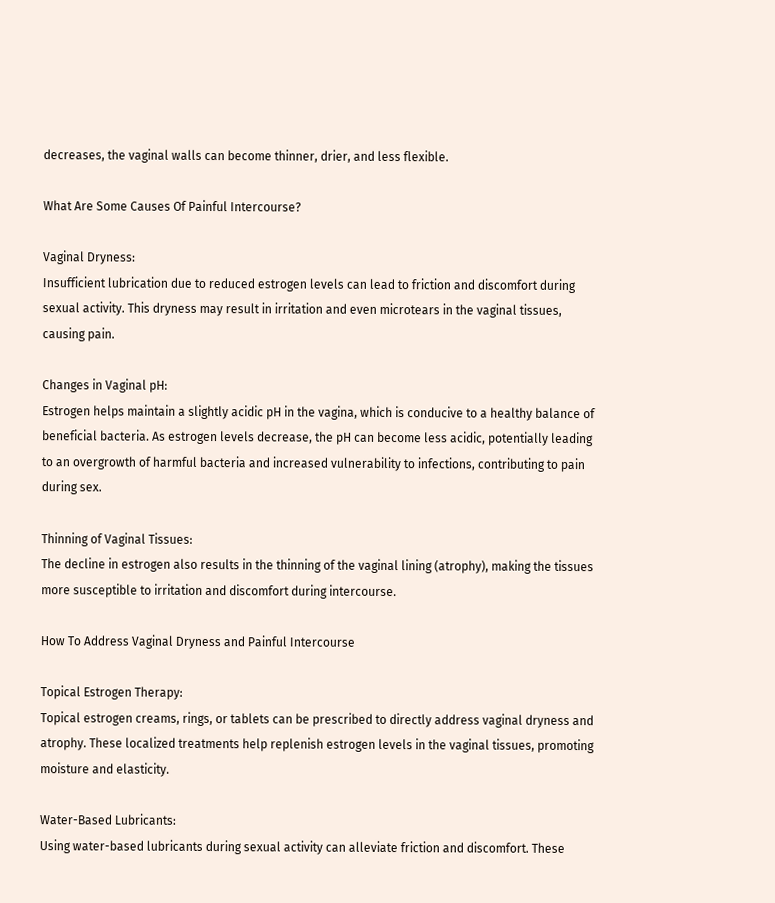decreases, the vaginal walls can become thinner, drier, and less flexible.

What Are Some Causes Of Painful Intercourse?

Vaginal Dryness:
Insufficient lubrication due to reduced estrogen levels can lead to friction and discomfort during sexual activity. This dryness may result in irritation and even microtears in the vaginal tissues, causing pain.

Changes in Vaginal pH:
Estrogen helps maintain a slightly acidic pH in the vagina, which is conducive to a healthy balance of beneficial bacteria. As estrogen levels decrease, the pH can become less acidic, potentially leading to an overgrowth of harmful bacteria and increased vulnerability to infections, contributing to pain during sex.

Thinning of Vaginal Tissues:
The decline in estrogen also results in the thinning of the vaginal lining (atrophy), making the tissues more susceptible to irritation and discomfort during intercourse.

How To Address Vaginal Dryness and Painful Intercourse

Topical Estrogen Therapy:
Topical estrogen creams, rings, or tablets can be prescribed to directly address vaginal dryness and atrophy. These localized treatments help replenish estrogen levels in the vaginal tissues, promoting moisture and elasticity.

Water-Based Lubricants:
Using water-based lubricants during sexual activity can alleviate friction and discomfort. These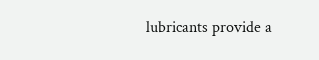lubricants provide a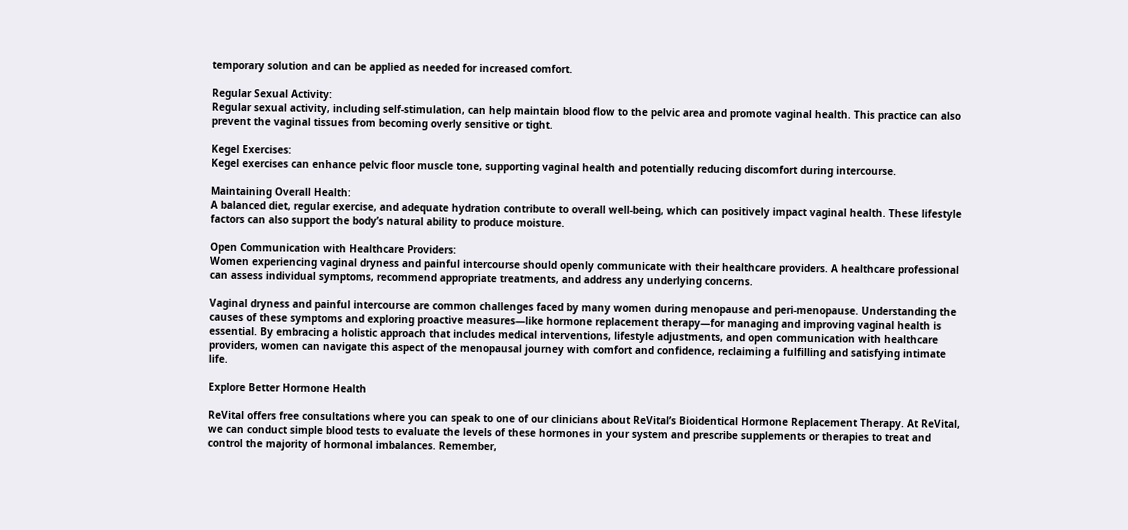temporary solution and can be applied as needed for increased comfort.

Regular Sexual Activity:
Regular sexual activity, including self-stimulation, can help maintain blood flow to the pelvic area and promote vaginal health. This practice can also prevent the vaginal tissues from becoming overly sensitive or tight.

Kegel Exercises:
Kegel exercises can enhance pelvic floor muscle tone, supporting vaginal health and potentially reducing discomfort during intercourse.

Maintaining Overall Health:
A balanced diet, regular exercise, and adequate hydration contribute to overall well-being, which can positively impact vaginal health. These lifestyle factors can also support the body’s natural ability to produce moisture.

Open Communication with Healthcare Providers:
Women experiencing vaginal dryness and painful intercourse should openly communicate with their healthcare providers. A healthcare professional can assess individual symptoms, recommend appropriate treatments, and address any underlying concerns.

Vaginal dryness and painful intercourse are common challenges faced by many women during menopause and peri-menopause. Understanding the causes of these symptoms and exploring proactive measures—like hormone replacement therapy—for managing and improving vaginal health is essential. By embracing a holistic approach that includes medical interventions, lifestyle adjustments, and open communication with healthcare providers, women can navigate this aspect of the menopausal journey with comfort and confidence, reclaiming a fulfilling and satisfying intimate life.

Explore Better Hormone Health

ReVital offers free consultations where you can speak to one of our clinicians about ReVital’s Bioidentical Hormone Replacement Therapy. At ReVital, we can conduct simple blood tests to evaluate the levels of these hormones in your system and prescribe supplements or therapies to treat and control the majority of hormonal imbalances. Remember,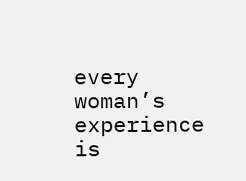every woman’s experience is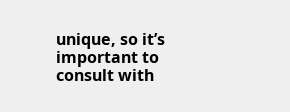unique, so it’s important to consult with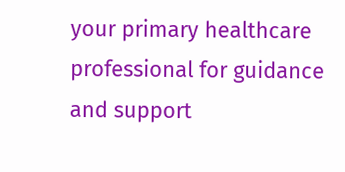your primary healthcare professional for guidance and support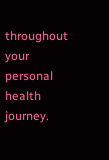throughout your personal health journey.